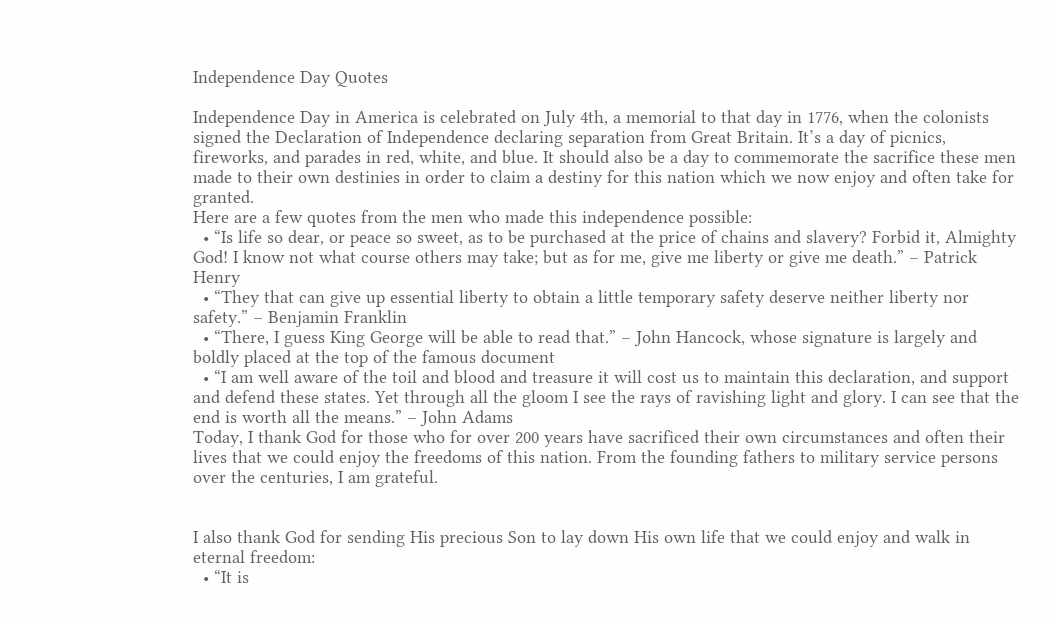Independence Day Quotes

Independence Day in America is celebrated on July 4th, a memorial to that day in 1776, when the colonists signed the Declaration of Independence declaring separation from Great Britain. It’s a day of picnics, fireworks, and parades in red, white, and blue. It should also be a day to commemorate the sacrifice these men made to their own destinies in order to claim a destiny for this nation which we now enjoy and often take for granted.
Here are a few quotes from the men who made this independence possible:
  • “Is life so dear, or peace so sweet, as to be purchased at the price of chains and slavery? Forbid it, Almighty God! I know not what course others may take; but as for me, give me liberty or give me death.” – Patrick Henry
  • “They that can give up essential liberty to obtain a little temporary safety deserve neither liberty nor safety.” – Benjamin Franklin
  • “There, I guess King George will be able to read that.” – John Hancock, whose signature is largely and boldly placed at the top of the famous document
  • “I am well aware of the toil and blood and treasure it will cost us to maintain this declaration, and support and defend these states. Yet through all the gloom I see the rays of ravishing light and glory. I can see that the end is worth all the means.” – John Adams
Today, I thank God for those who for over 200 years have sacrificed their own circumstances and often their lives that we could enjoy the freedoms of this nation. From the founding fathers to military service persons over the centuries, I am grateful.


I also thank God for sending His precious Son to lay down His own life that we could enjoy and walk in eternal freedom:
  • “It is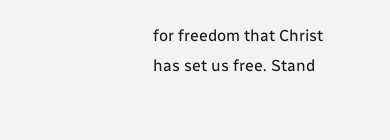for freedom that Christ has set us free. Stand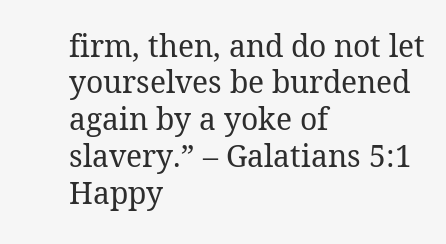firm, then, and do not let yourselves be burdened again by a yoke of slavery.” – Galatians 5:1
Happy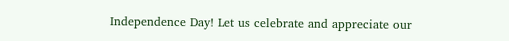Independence Day! Let us celebrate and appreciate our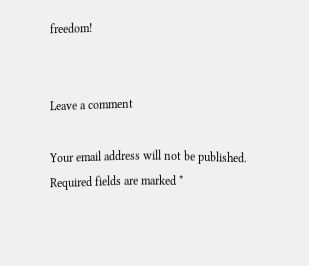freedom!


Leave a comment

Your email address will not be published. Required fields are marked *